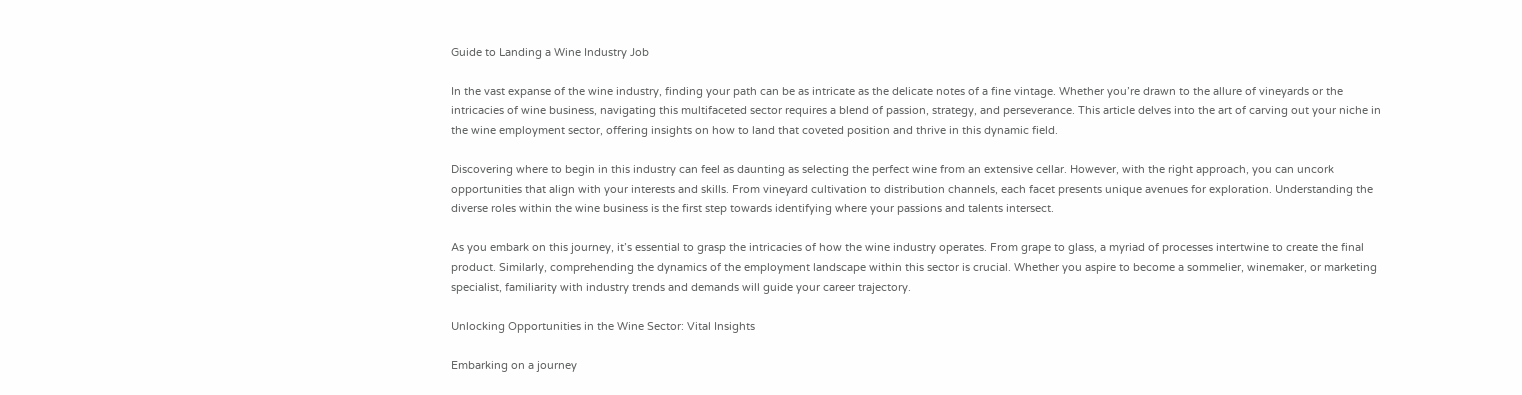Guide to Landing a Wine Industry Job

In the vast expanse of the wine industry, finding your path can be as intricate as the delicate notes of a fine vintage. Whether you’re drawn to the allure of vineyards or the intricacies of wine business, navigating this multifaceted sector requires a blend of passion, strategy, and perseverance. This article delves into the art of carving out your niche in the wine employment sector, offering insights on how to land that coveted position and thrive in this dynamic field.

Discovering where to begin in this industry can feel as daunting as selecting the perfect wine from an extensive cellar. However, with the right approach, you can uncork opportunities that align with your interests and skills. From vineyard cultivation to distribution channels, each facet presents unique avenues for exploration. Understanding the diverse roles within the wine business is the first step towards identifying where your passions and talents intersect.

As you embark on this journey, it’s essential to grasp the intricacies of how the wine industry operates. From grape to glass, a myriad of processes intertwine to create the final product. Similarly, comprehending the dynamics of the employment landscape within this sector is crucial. Whether you aspire to become a sommelier, winemaker, or marketing specialist, familiarity with industry trends and demands will guide your career trajectory.

Unlocking Opportunities in the Wine Sector: Vital Insights

Embarking on a journey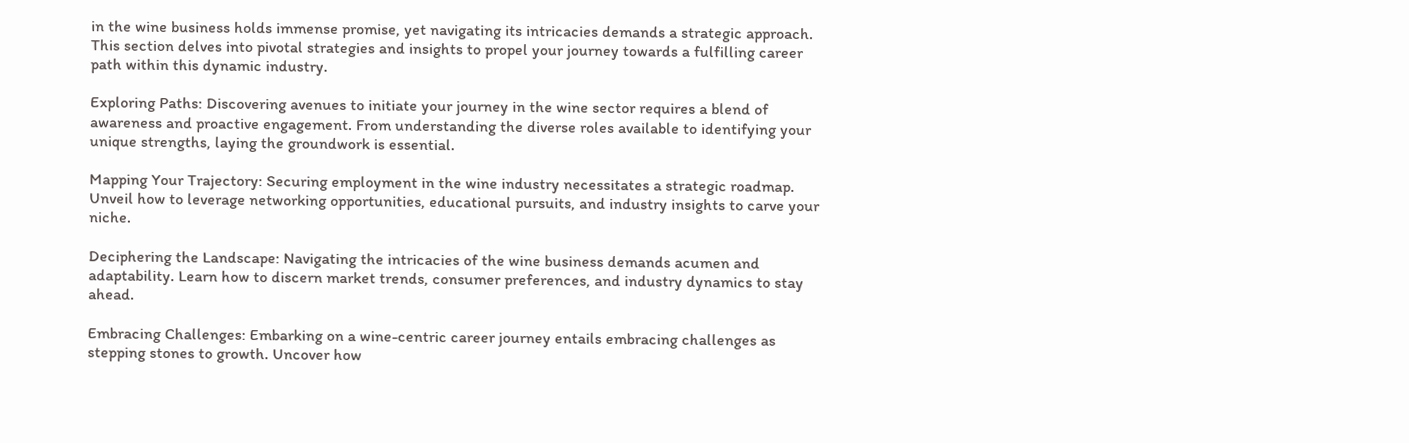in the wine business holds immense promise, yet navigating its intricacies demands a strategic approach. This section delves into pivotal strategies and insights to propel your journey towards a fulfilling career path within this dynamic industry.

Exploring Paths: Discovering avenues to initiate your journey in the wine sector requires a blend of awareness and proactive engagement. From understanding the diverse roles available to identifying your unique strengths, laying the groundwork is essential.

Mapping Your Trajectory: Securing employment in the wine industry necessitates a strategic roadmap. Unveil how to leverage networking opportunities, educational pursuits, and industry insights to carve your niche.

Deciphering the Landscape: Navigating the intricacies of the wine business demands acumen and adaptability. Learn how to discern market trends, consumer preferences, and industry dynamics to stay ahead.

Embracing Challenges: Embarking on a wine-centric career journey entails embracing challenges as stepping stones to growth. Uncover how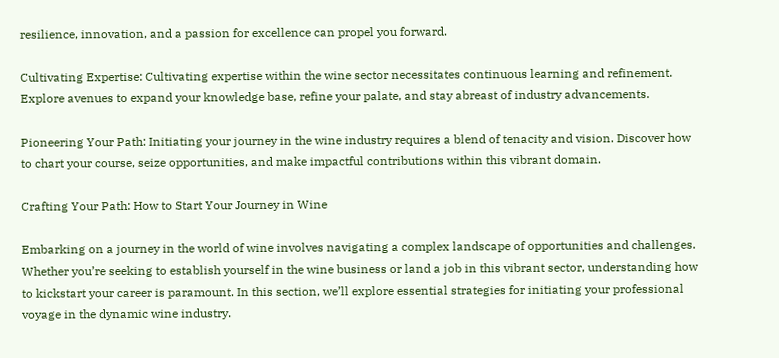resilience, innovation, and a passion for excellence can propel you forward.

Cultivating Expertise: Cultivating expertise within the wine sector necessitates continuous learning and refinement. Explore avenues to expand your knowledge base, refine your palate, and stay abreast of industry advancements.

Pioneering Your Path: Initiating your journey in the wine industry requires a blend of tenacity and vision. Discover how to chart your course, seize opportunities, and make impactful contributions within this vibrant domain.

Crafting Your Path: How to Start Your Journey in Wine

Embarking on a journey in the world of wine involves navigating a complex landscape of opportunities and challenges. Whether you’re seeking to establish yourself in the wine business or land a job in this vibrant sector, understanding how to kickstart your career is paramount. In this section, we’ll explore essential strategies for initiating your professional voyage in the dynamic wine industry.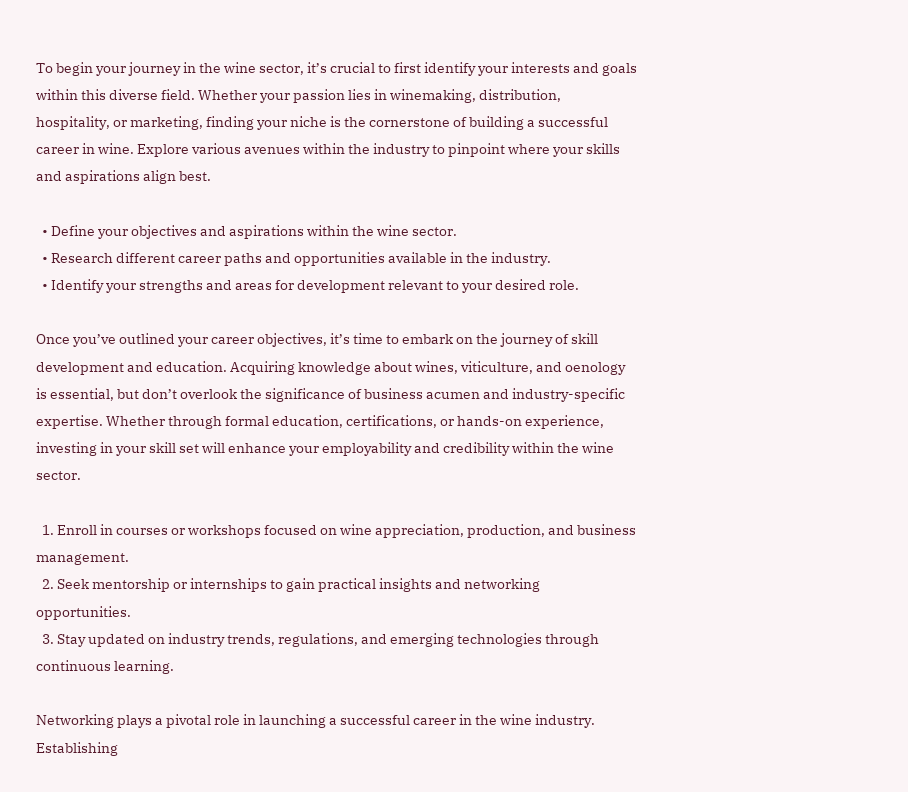To begin your journey in the wine sector, it’s crucial to first identify your interests and goals within this diverse field. Whether your passion lies in winemaking, distribution, hospitality, or marketing, finding your niche is the cornerstone of building a successful career in wine. Explore various avenues within the industry to pinpoint where your skills and aspirations align best.

  • Define your objectives and aspirations within the wine sector.
  • Research different career paths and opportunities available in the industry.
  • Identify your strengths and areas for development relevant to your desired role.

Once you’ve outlined your career objectives, it’s time to embark on the journey of skill development and education. Acquiring knowledge about wines, viticulture, and oenology is essential, but don’t overlook the significance of business acumen and industry-specific expertise. Whether through formal education, certifications, or hands-on experience, investing in your skill set will enhance your employability and credibility within the wine sector.

  1. Enroll in courses or workshops focused on wine appreciation, production, and business management.
  2. Seek mentorship or internships to gain practical insights and networking opportunities.
  3. Stay updated on industry trends, regulations, and emerging technologies through continuous learning.

Networking plays a pivotal role in launching a successful career in the wine industry. Establishing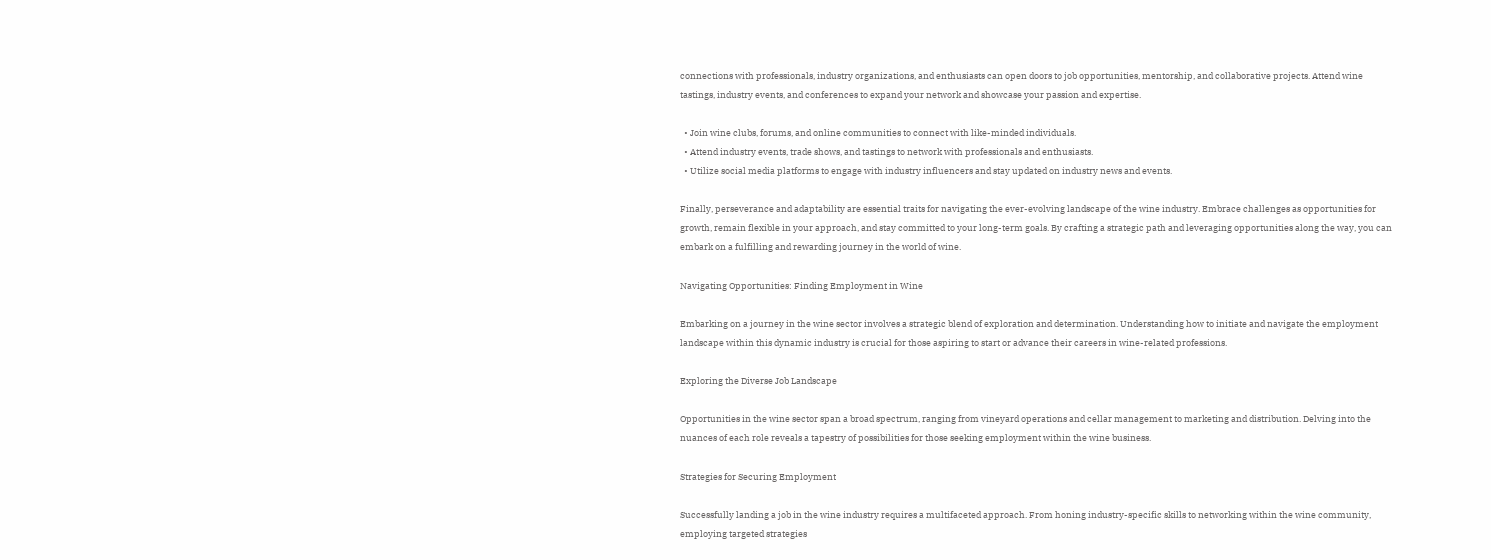connections with professionals, industry organizations, and enthusiasts can open doors to job opportunities, mentorship, and collaborative projects. Attend wine tastings, industry events, and conferences to expand your network and showcase your passion and expertise.

  • Join wine clubs, forums, and online communities to connect with like-minded individuals.
  • Attend industry events, trade shows, and tastings to network with professionals and enthusiasts.
  • Utilize social media platforms to engage with industry influencers and stay updated on industry news and events.

Finally, perseverance and adaptability are essential traits for navigating the ever-evolving landscape of the wine industry. Embrace challenges as opportunities for growth, remain flexible in your approach, and stay committed to your long-term goals. By crafting a strategic path and leveraging opportunities along the way, you can embark on a fulfilling and rewarding journey in the world of wine.

Navigating Opportunities: Finding Employment in Wine

Embarking on a journey in the wine sector involves a strategic blend of exploration and determination. Understanding how to initiate and navigate the employment landscape within this dynamic industry is crucial for those aspiring to start or advance their careers in wine-related professions.

Exploring the Diverse Job Landscape

Opportunities in the wine sector span a broad spectrum, ranging from vineyard operations and cellar management to marketing and distribution. Delving into the nuances of each role reveals a tapestry of possibilities for those seeking employment within the wine business.

Strategies for Securing Employment

Successfully landing a job in the wine industry requires a multifaceted approach. From honing industry-specific skills to networking within the wine community, employing targeted strategies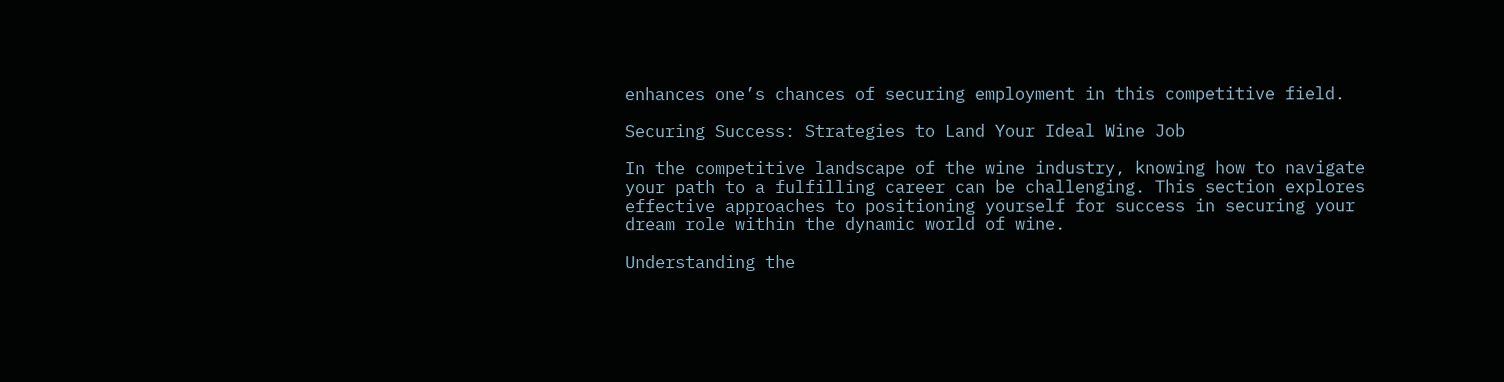enhances one’s chances of securing employment in this competitive field.

Securing Success: Strategies to Land Your Ideal Wine Job

In the competitive landscape of the wine industry, knowing how to navigate your path to a fulfilling career can be challenging. This section explores effective approaches to positioning yourself for success in securing your dream role within the dynamic world of wine.

Understanding the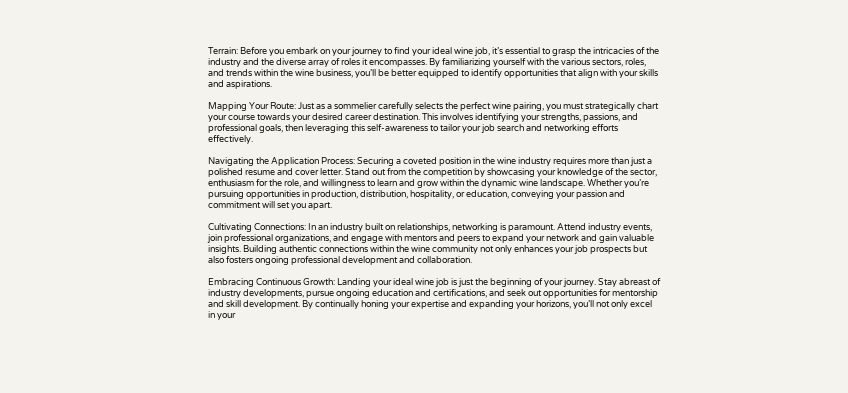Terrain: Before you embark on your journey to find your ideal wine job, it’s essential to grasp the intricacies of the industry and the diverse array of roles it encompasses. By familiarizing yourself with the various sectors, roles, and trends within the wine business, you’ll be better equipped to identify opportunities that align with your skills and aspirations.

Mapping Your Route: Just as a sommelier carefully selects the perfect wine pairing, you must strategically chart your course towards your desired career destination. This involves identifying your strengths, passions, and professional goals, then leveraging this self-awareness to tailor your job search and networking efforts effectively.

Navigating the Application Process: Securing a coveted position in the wine industry requires more than just a polished resume and cover letter. Stand out from the competition by showcasing your knowledge of the sector, enthusiasm for the role, and willingness to learn and grow within the dynamic wine landscape. Whether you’re pursuing opportunities in production, distribution, hospitality, or education, conveying your passion and commitment will set you apart.

Cultivating Connections: In an industry built on relationships, networking is paramount. Attend industry events, join professional organizations, and engage with mentors and peers to expand your network and gain valuable insights. Building authentic connections within the wine community not only enhances your job prospects but also fosters ongoing professional development and collaboration.

Embracing Continuous Growth: Landing your ideal wine job is just the beginning of your journey. Stay abreast of industry developments, pursue ongoing education and certifications, and seek out opportunities for mentorship and skill development. By continually honing your expertise and expanding your horizons, you’ll not only excel in your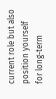current role but also position yourself for long-term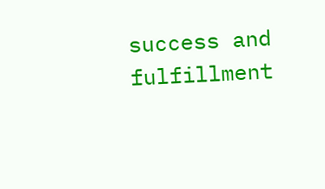success and fulfillment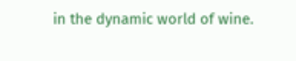in the dynamic world of wine.